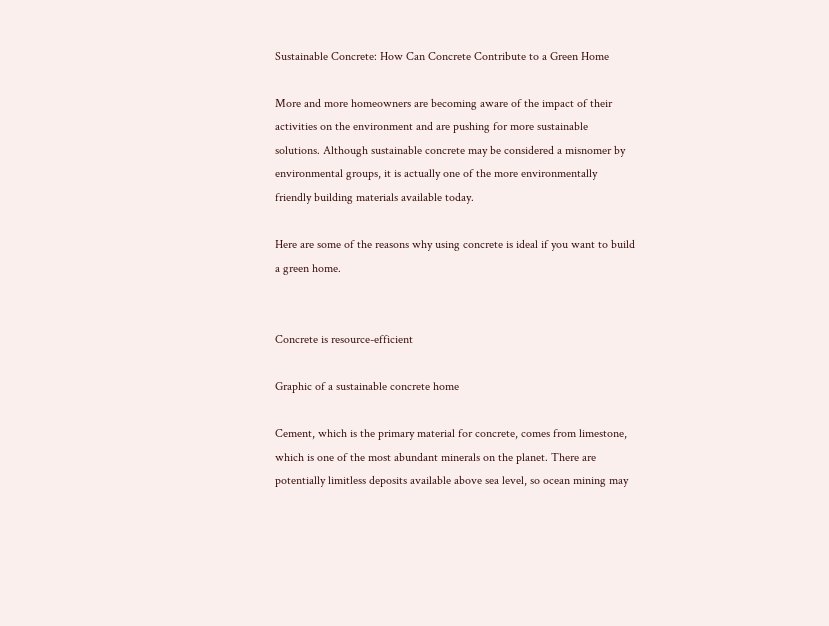Sustainable Concrete: How Can Concrete Contribute to a Green Home

More and more homeowners are becoming aware of the impact of their activities on the environment and are pushing for more sustainable solutions. Although sustainable concrete may be considered a misnomer by environmental groups, it is actually one of the more environmentally friendly building materials available today.

Here are some of the reasons why using concrete is ideal if you want to build a green home.


Concrete is resource-efficient

Graphic of a sustainable concrete home

Cement, which is the primary material for concrete, comes from limestone, which is one of the most abundant minerals on the planet. There are potentially limitless deposits available above sea level, so ocean mining may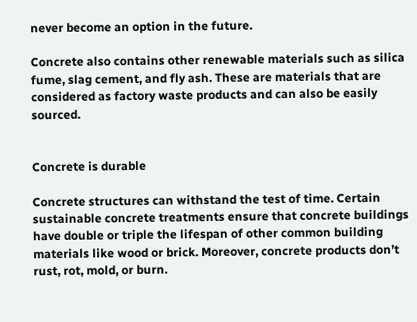never become an option in the future.

Concrete also contains other renewable materials such as silica fume, slag cement, and fly ash. These are materials that are considered as factory waste products and can also be easily sourced.


Concrete is durable

Concrete structures can withstand the test of time. Certain sustainable concrete treatments ensure that concrete buildings have double or triple the lifespan of other common building materials like wood or brick. Moreover, concrete products don’t rust, rot, mold, or burn.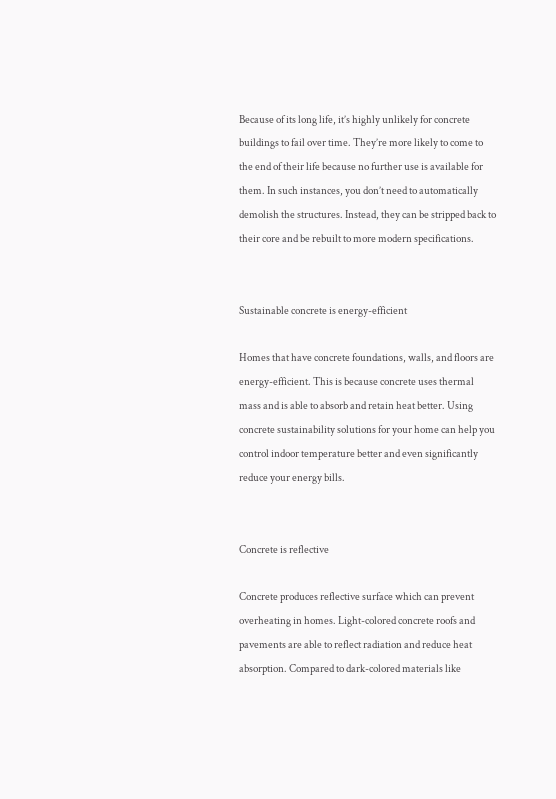Because of its long life, it’s highly unlikely for concrete buildings to fail over time. They’re more likely to come to the end of their life because no further use is available for them. In such instances, you don’t need to automatically demolish the structures. Instead, they can be stripped back to their core and be rebuilt to more modern specifications.


Sustainable concrete is energy-efficient

Homes that have concrete foundations, walls, and floors are energy-efficient. This is because concrete uses thermal mass and is able to absorb and retain heat better. Using concrete sustainability solutions for your home can help you control indoor temperature better and even significantly reduce your energy bills.


Concrete is reflective

Concrete produces reflective surface which can prevent overheating in homes. Light-colored concrete roofs and pavements are able to reflect radiation and reduce heat absorption. Compared to dark-colored materials like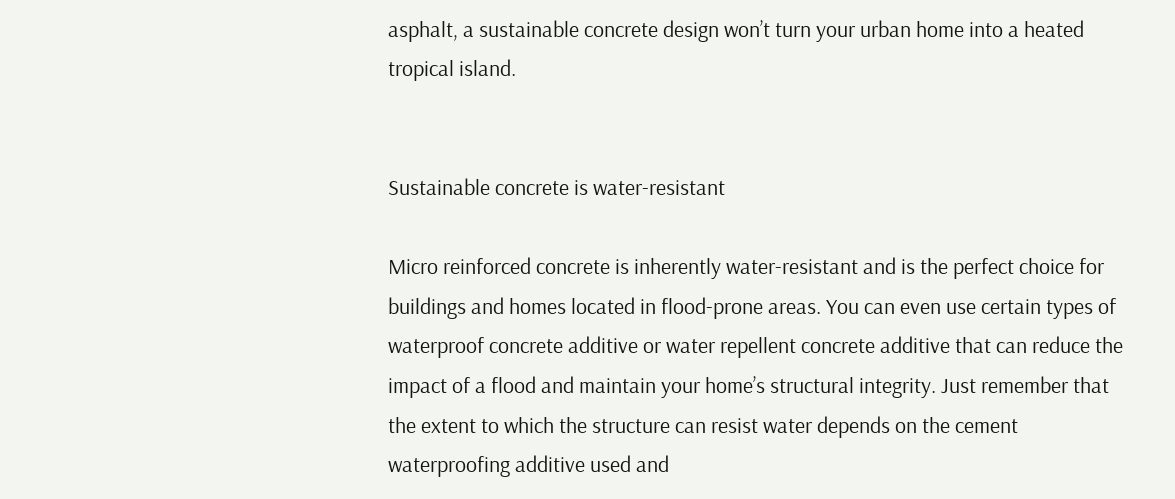asphalt, a sustainable concrete design won’t turn your urban home into a heated tropical island.


Sustainable concrete is water-resistant

Micro reinforced concrete is inherently water-resistant and is the perfect choice for buildings and homes located in flood-prone areas. You can even use certain types of waterproof concrete additive or water repellent concrete additive that can reduce the impact of a flood and maintain your home’s structural integrity. Just remember that the extent to which the structure can resist water depends on the cement waterproofing additive used and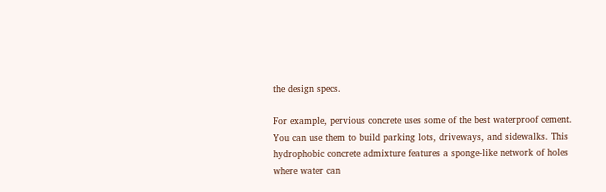the design specs.

For example, pervious concrete uses some of the best waterproof cement. You can use them to build parking lots, driveways, and sidewalks. This hydrophobic concrete admixture features a sponge-like network of holes where water can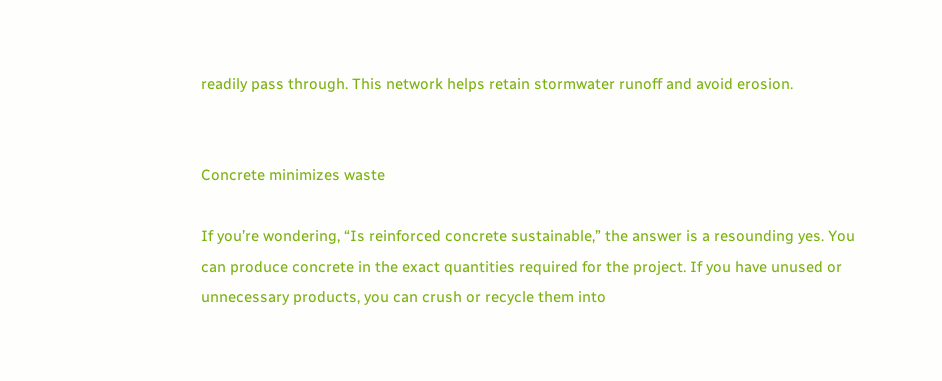readily pass through. This network helps retain stormwater runoff and avoid erosion.


Concrete minimizes waste

If you’re wondering, “Is reinforced concrete sustainable,” the answer is a resounding yes. You can produce concrete in the exact quantities required for the project. If you have unused or unnecessary products, you can crush or recycle them into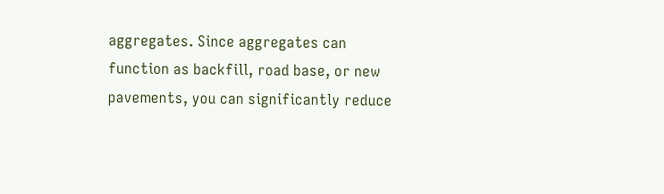aggregates. Since aggregates can function as backfill, road base, or new pavements, you can significantly reduce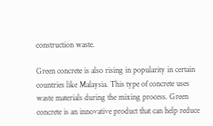construction waste.

Green concrete is also rising in popularity in certain countries like Malaysia. This type of concrete uses waste materials during the mixing process. Green concrete is an innovative product that can help reduce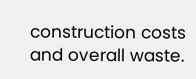construction costs and overall waste.